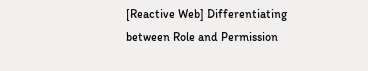[Reactive Web] Differentiating between Role and Permission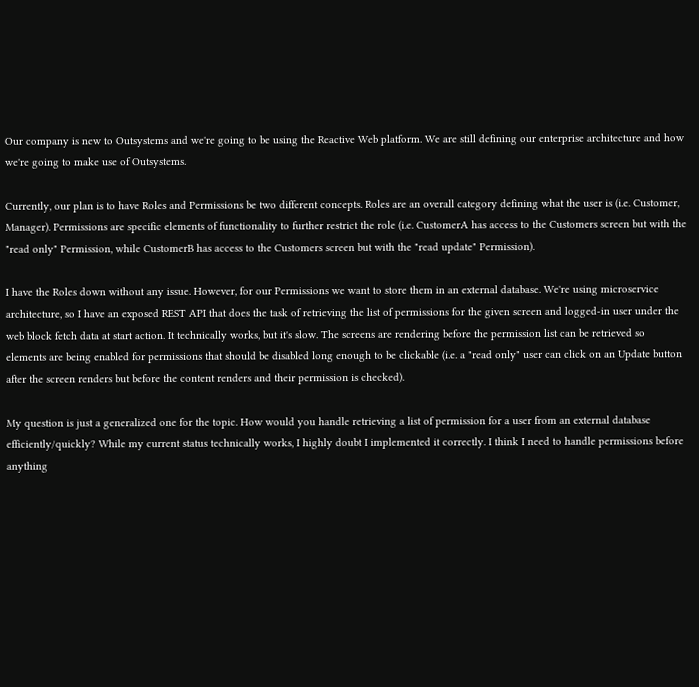Our company is new to Outsystems and we're going to be using the Reactive Web platform. We are still defining our enterprise architecture and how we're going to make use of Outsystems.

Currently, our plan is to have Roles and Permissions be two different concepts. Roles are an overall category defining what the user is (i.e. Customer, Manager). Permissions are specific elements of functionality to further restrict the role (i.e. CustomerA has access to the Customers screen but with the "read only" Permission, while CustomerB has access to the Customers screen but with the "read update" Permission).

I have the Roles down without any issue. However, for our Permissions we want to store them in an external database. We're using microservice architecture, so I have an exposed REST API that does the task of retrieving the list of permissions for the given screen and logged-in user under the web block fetch data at start action. It technically works, but it's slow. The screens are rendering before the permission list can be retrieved so elements are being enabled for permissions that should be disabled long enough to be clickable (i.e. a "read only" user can click on an Update button after the screen renders but before the content renders and their permission is checked).

My question is just a generalized one for the topic. How would you handle retrieving a list of permission for a user from an external database efficiently/quickly? While my current status technically works, I highly doubt I implemented it correctly. I think I need to handle permissions before anything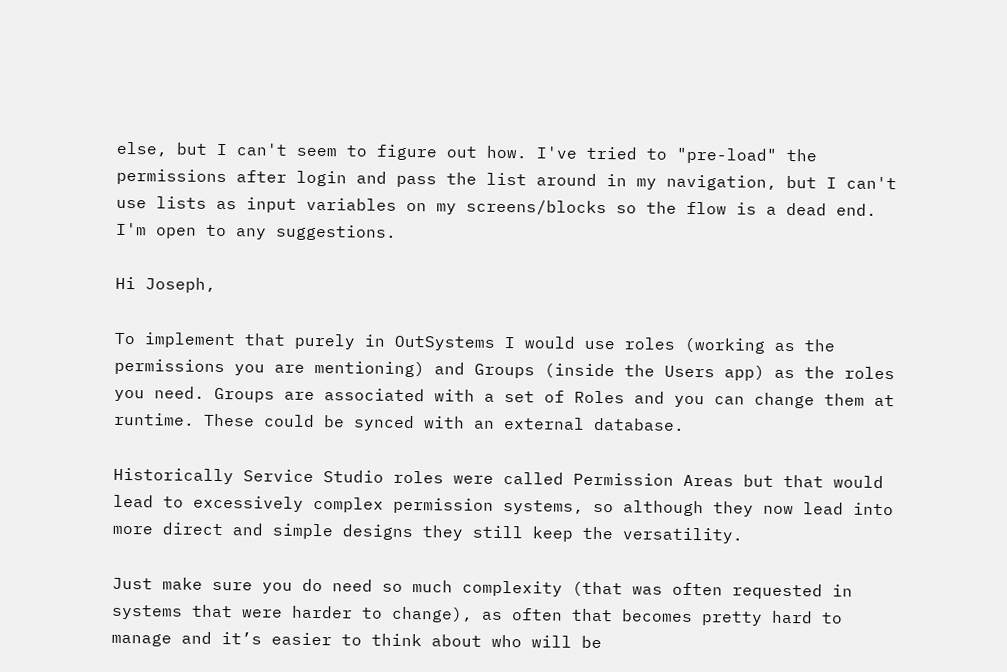else, but I can't seem to figure out how. I've tried to "pre-load" the permissions after login and pass the list around in my navigation, but I can't use lists as input variables on my screens/blocks so the flow is a dead end. I'm open to any suggestions.

Hi Joseph,

To implement that purely in OutSystems I would use roles (working as the permissions you are mentioning) and Groups (inside the Users app) as the roles you need. Groups are associated with a set of Roles and you can change them at runtime. These could be synced with an external database.

Historically Service Studio roles were called Permission Areas but that would lead to excessively complex permission systems, so although they now lead into more direct and simple designs they still keep the versatility.

Just make sure you do need so much complexity (that was often requested in systems that were harder to change), as often that becomes pretty hard to manage and it’s easier to think about who will be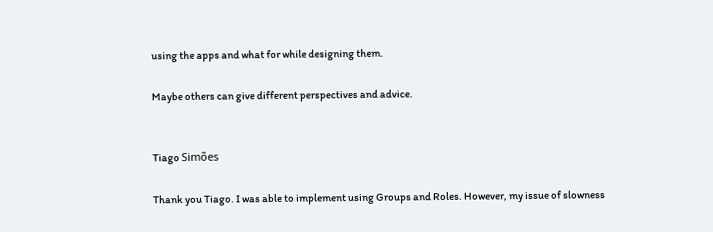using the apps and what for while designing them.

Maybe others can give different perspectives and advice.


Tiago Simões

Thank you Tiago. I was able to implement using Groups and Roles. However, my issue of slowness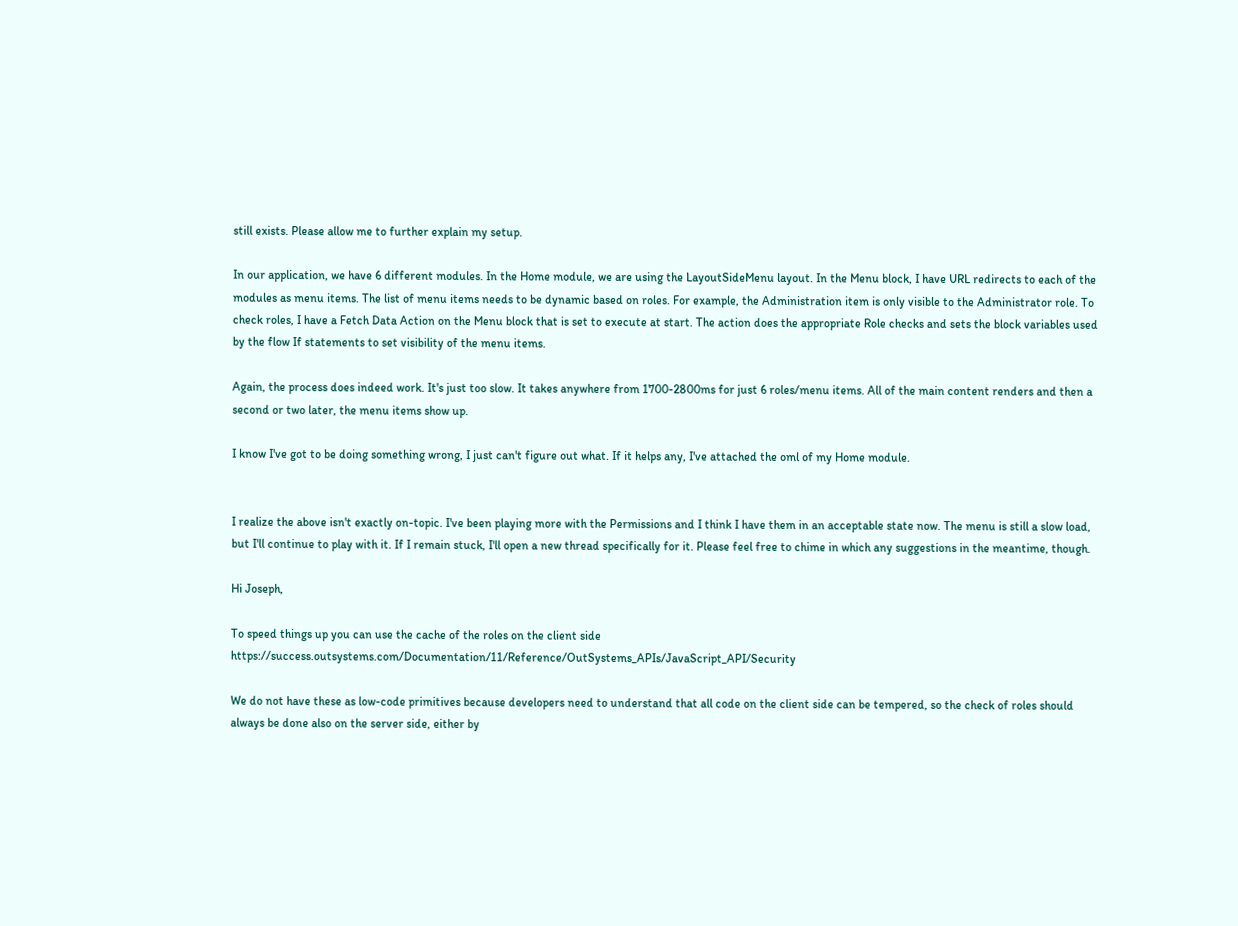still exists. Please allow me to further explain my setup.

In our application, we have 6 different modules. In the Home module, we are using the LayoutSideMenu layout. In the Menu block, I have URL redirects to each of the modules as menu items. The list of menu items needs to be dynamic based on roles. For example, the Administration item is only visible to the Administrator role. To check roles, I have a Fetch Data Action on the Menu block that is set to execute at start. The action does the appropriate Role checks and sets the block variables used by the flow If statements to set visibility of the menu items.

Again, the process does indeed work. It's just too slow. It takes anywhere from 1700-2800ms for just 6 roles/menu items. All of the main content renders and then a second or two later, the menu items show up.

I know I've got to be doing something wrong, I just can't figure out what. If it helps any, I've attached the oml of my Home module.


I realize the above isn't exactly on-topic. I've been playing more with the Permissions and I think I have them in an acceptable state now. The menu is still a slow load, but I'll continue to play with it. If I remain stuck, I'll open a new thread specifically for it. Please feel free to chime in which any suggestions in the meantime, though.

Hi Joseph,

To speed things up you can use the cache of the roles on the client side https://success.outsystems.com/Documentation/11/Reference/OutSystems_APIs/JavaScript_API/Security

We do not have these as low-code primitives because developers need to understand that all code on the client side can be tempered, so the check of roles should always be done also on the server side, either by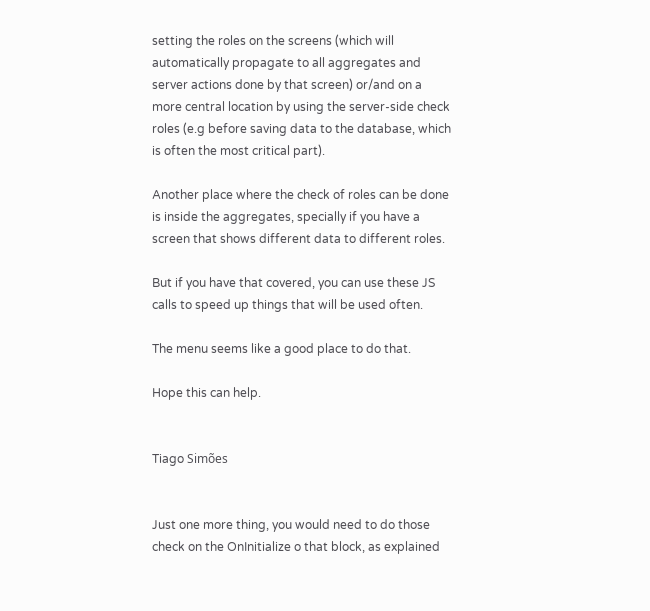setting the roles on the screens (which will automatically propagate to all aggregates and server actions done by that screen) or/and on a more central location by using the server-side check roles (e.g before saving data to the database, which is often the most critical part).

Another place where the check of roles can be done is inside the aggregates, specially if you have a screen that shows different data to different roles.

But if you have that covered, you can use these JS calls to speed up things that will be used often.

The menu seems like a good place to do that.

Hope this can help.


Tiago Simões


Just one more thing, you would need to do those check on the OnInitialize o that block, as explained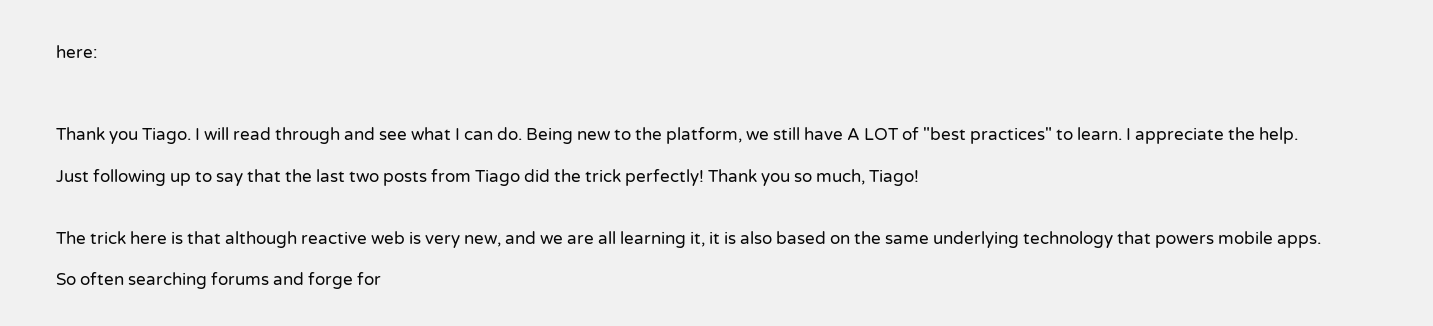here:



Thank you Tiago. I will read through and see what I can do. Being new to the platform, we still have A LOT of "best practices" to learn. I appreciate the help.

Just following up to say that the last two posts from Tiago did the trick perfectly! Thank you so much, Tiago!


The trick here is that although reactive web is very new, and we are all learning it, it is also based on the same underlying technology that powers mobile apps.

So often searching forums and forge for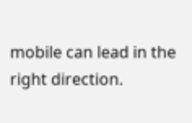mobile can lead in the right direction.